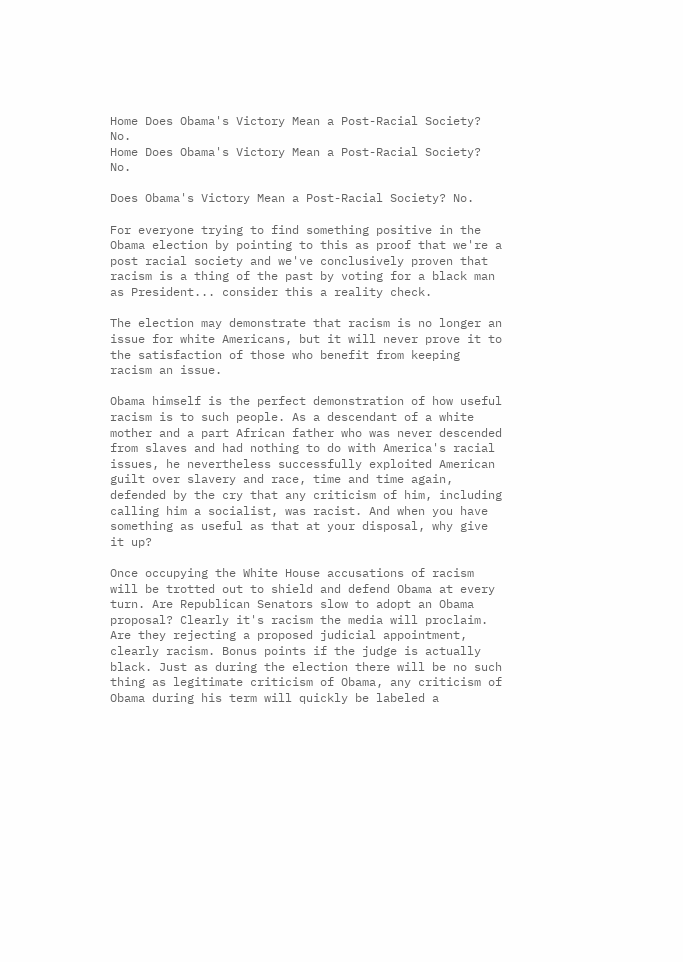Home Does Obama's Victory Mean a Post-Racial Society? No.
Home Does Obama's Victory Mean a Post-Racial Society? No.

Does Obama's Victory Mean a Post-Racial Society? No.

For everyone trying to find something positive in the Obama election by pointing to this as proof that we're a post racial society and we've conclusively proven that racism is a thing of the past by voting for a black man as President... consider this a reality check.

The election may demonstrate that racism is no longer an issue for white Americans, but it will never prove it to the satisfaction of those who benefit from keeping racism an issue.

Obama himself is the perfect demonstration of how useful racism is to such people. As a descendant of a white mother and a part African father who was never descended from slaves and had nothing to do with America's racial issues, he nevertheless successfully exploited American guilt over slavery and race, time and time again, defended by the cry that any criticism of him, including calling him a socialist, was racist. And when you have something as useful as that at your disposal, why give it up?

Once occupying the White House accusations of racism will be trotted out to shield and defend Obama at every turn. Are Republican Senators slow to adopt an Obama proposal? Clearly it's racism the media will proclaim. Are they rejecting a proposed judicial appointment, clearly racism. Bonus points if the judge is actually black. Just as during the election there will be no such thing as legitimate criticism of Obama, any criticism of Obama during his term will quickly be labeled a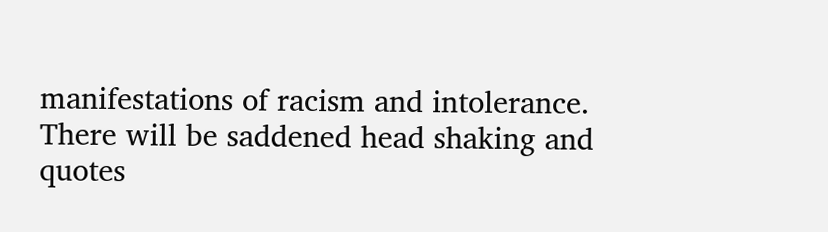manifestations of racism and intolerance. There will be saddened head shaking and quotes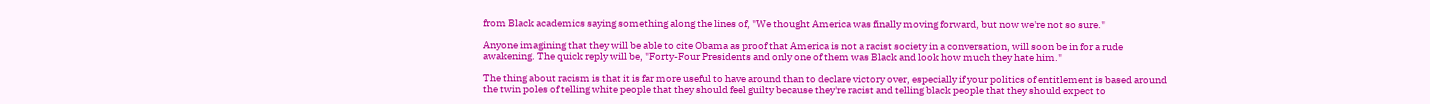from Black academics saying something along the lines of, "We thought America was finally moving forward, but now we're not so sure."

Anyone imagining that they will be able to cite Obama as proof that America is not a racist society in a conversation, will soon be in for a rude awakening. The quick reply will be, "Forty-Four Presidents and only one of them was Black and look how much they hate him."

The thing about racism is that it is far more useful to have around than to declare victory over, especially if your politics of entitlement is based around the twin poles of telling white people that they should feel guilty because they're racist and telling black people that they should expect to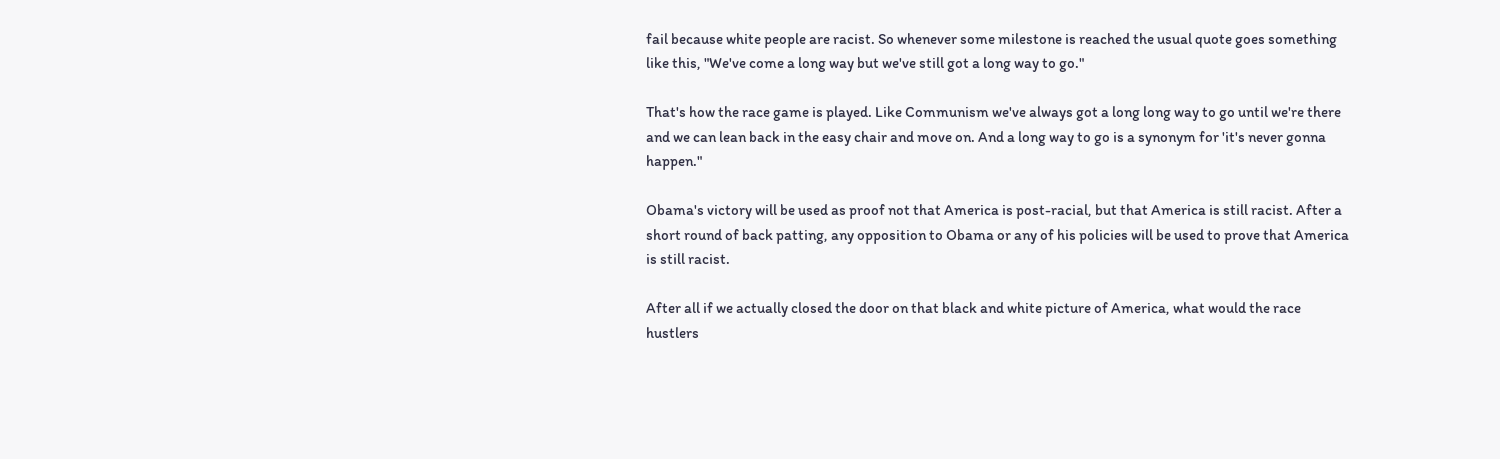fail because white people are racist. So whenever some milestone is reached the usual quote goes something like this, "We've come a long way but we've still got a long way to go."

That's how the race game is played. Like Communism we've always got a long long way to go until we're there and we can lean back in the easy chair and move on. And a long way to go is a synonym for 'it's never gonna happen."

Obama's victory will be used as proof not that America is post-racial, but that America is still racist. After a short round of back patting, any opposition to Obama or any of his policies will be used to prove that America is still racist.

After all if we actually closed the door on that black and white picture of America, what would the race hustlers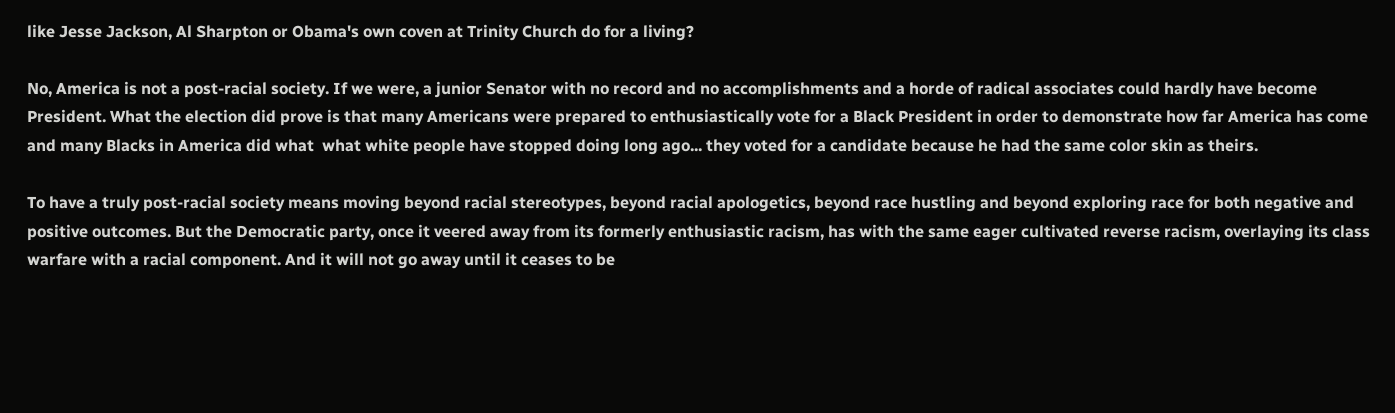like Jesse Jackson, Al Sharpton or Obama's own coven at Trinity Church do for a living?

No, America is not a post-racial society. If we were, a junior Senator with no record and no accomplishments and a horde of radical associates could hardly have become President. What the election did prove is that many Americans were prepared to enthusiastically vote for a Black President in order to demonstrate how far America has come and many Blacks in America did what  what white people have stopped doing long ago... they voted for a candidate because he had the same color skin as theirs.

To have a truly post-racial society means moving beyond racial stereotypes, beyond racial apologetics, beyond race hustling and beyond exploring race for both negative and positive outcomes. But the Democratic party, once it veered away from its formerly enthusiastic racism, has with the same eager cultivated reverse racism, overlaying its class warfare with a racial component. And it will not go away until it ceases to be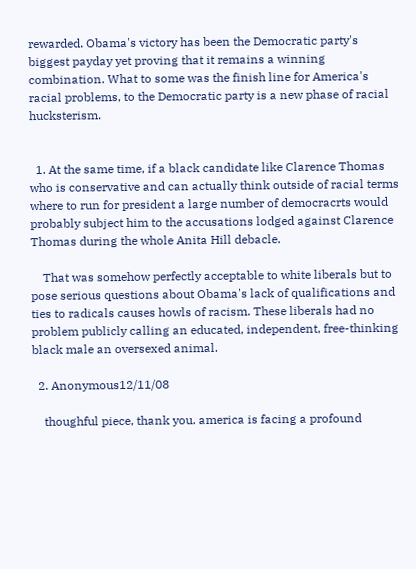rewarded. Obama's victory has been the Democratic party's biggest payday yet proving that it remains a winning combination. What to some was the finish line for America's racial problems, to the Democratic party is a new phase of racial hucksterism.


  1. At the same time, if a black candidate like Clarence Thomas who is conservative and can actually think outside of racial terms where to run for president a large number of democracrts would probably subject him to the accusations lodged against Clarence Thomas during the whole Anita Hill debacle.

    That was somehow perfectly acceptable to white liberals but to pose serious questions about Obama's lack of qualifications and ties to radicals causes howls of racism. These liberals had no problem publicly calling an educated, independent, free-thinking black male an oversexed animal.

  2. Anonymous12/11/08

    thoughful piece, thank you. america is facing a profound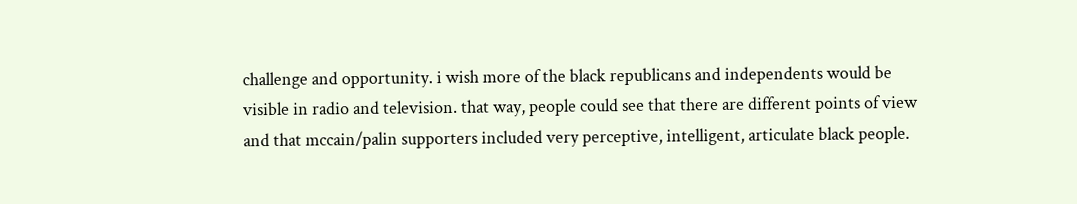challenge and opportunity. i wish more of the black republicans and independents would be visible in radio and television. that way, people could see that there are different points of view and that mccain/palin supporters included very perceptive, intelligent, articulate black people.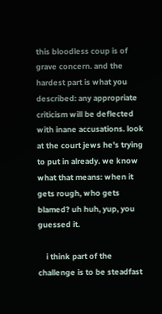this bloodless coup is of grave concern. and the hardest part is what you described: any appropriate criticism will be deflected with inane accusations. look at the court jews he's trying to put in already. we know what that means: when it gets rough, who gets blamed? uh huh, yup, you guessed it.

    i think part of the challenge is to be steadfast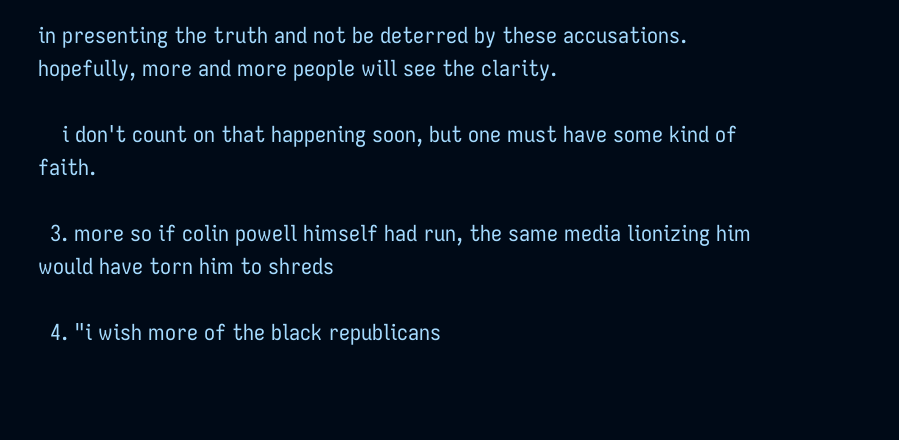in presenting the truth and not be deterred by these accusations. hopefully, more and more people will see the clarity.

    i don't count on that happening soon, but one must have some kind of faith.

  3. more so if colin powell himself had run, the same media lionizing him would have torn him to shreds

  4. "i wish more of the black republicans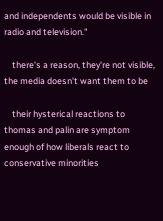and independents would be visible in radio and television."

    there's a reason, they're not visible, the media doesn't want them to be

    their hysterical reactions to thomas and palin are symptom enough of how liberals react to conservative minorities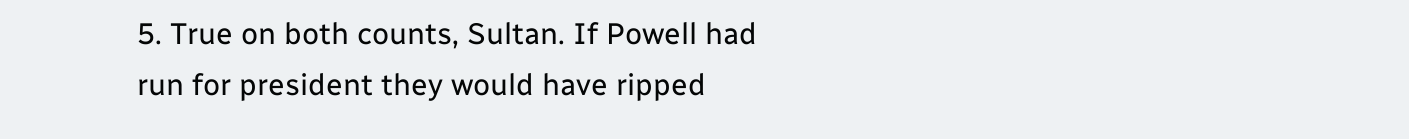5. True on both counts, Sultan. If Powell had run for president they would have ripped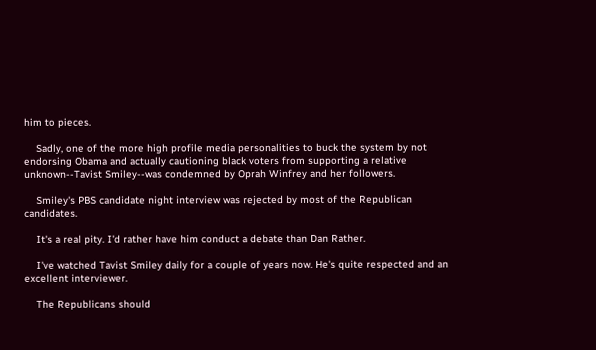him to pieces.

    Sadly, one of the more high profile media personalities to buck the system by not endorsing Obama and actually cautioning black voters from supporting a relative unknown--Tavist Smiley--was condemned by Oprah Winfrey and her followers.

    Smiley's PBS candidate night interview was rejected by most of the Republican candidates.

    It's a real pity. I'd rather have him conduct a debate than Dan Rather.

    I've watched Tavist Smiley daily for a couple of years now. He's quite respected and an excellent interviewer.

    The Republicans should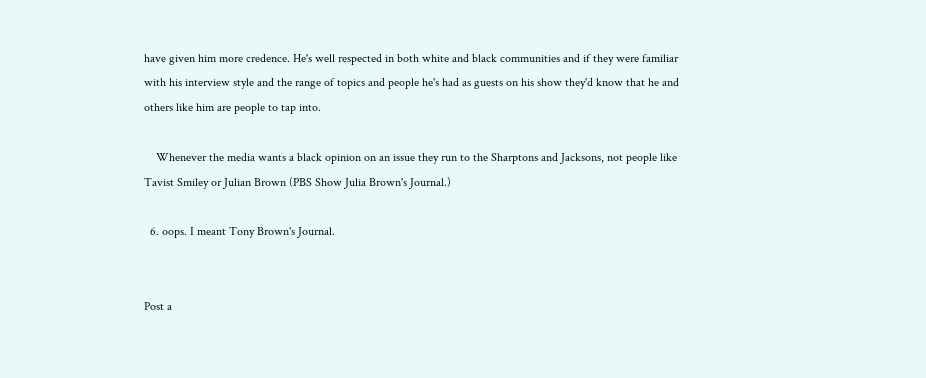have given him more credence. He's well respected in both white and black communities and if they were familiar with his interview style and the range of topics and people he's had as guests on his show they'd know that he and others like him are people to tap into.

    Whenever the media wants a black opinion on an issue they run to the Sharptons and Jacksons, not people like Tavist Smiley or Julian Brown (PBS Show Julia Brown's Journal.)

  6. oops. I meant Tony Brown's Journal.


Post a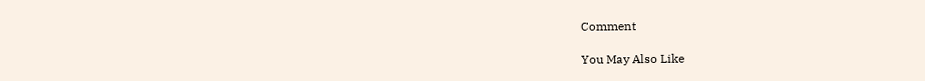Comment

You May Also Like